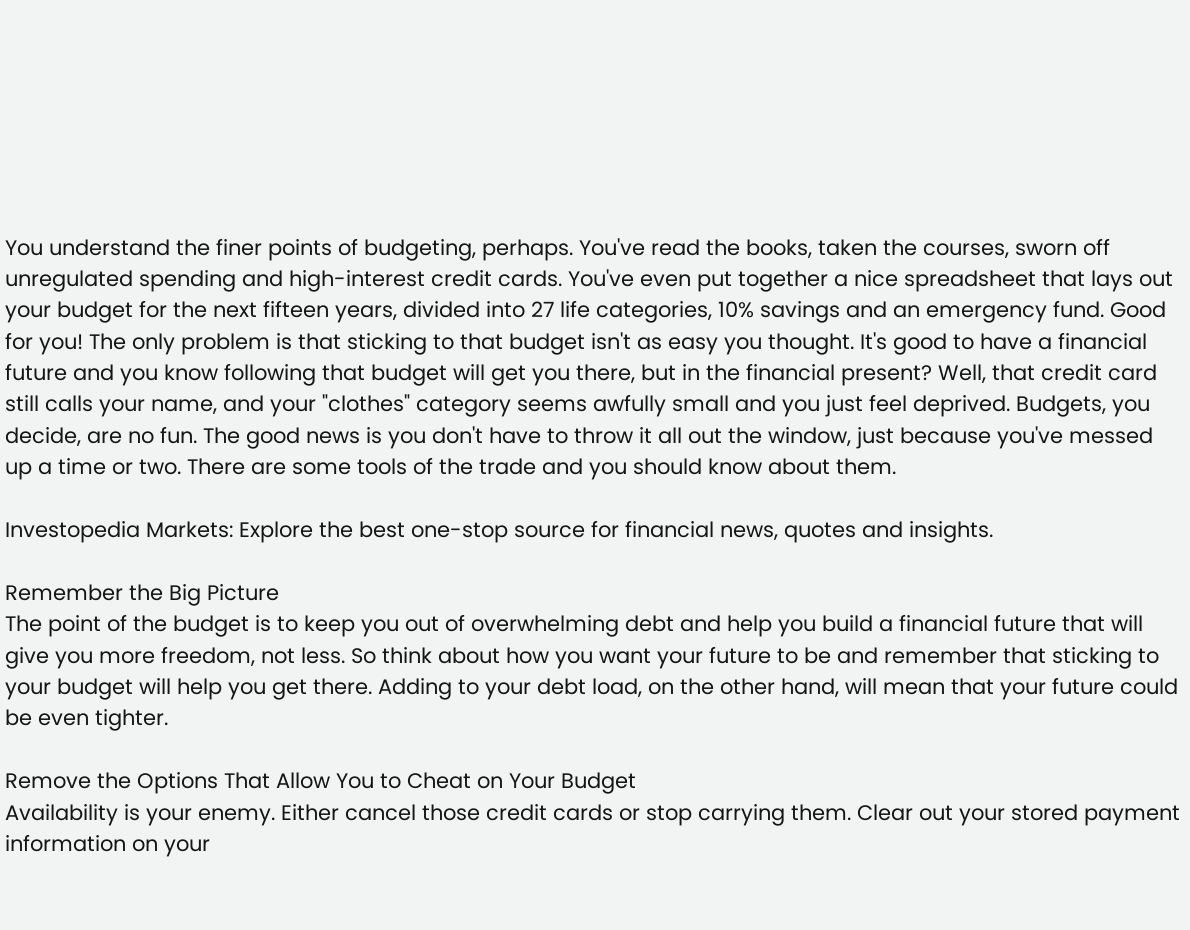You understand the finer points of budgeting, perhaps. You've read the books, taken the courses, sworn off unregulated spending and high-interest credit cards. You've even put together a nice spreadsheet that lays out your budget for the next fifteen years, divided into 27 life categories, 10% savings and an emergency fund. Good for you! The only problem is that sticking to that budget isn't as easy you thought. It's good to have a financial future and you know following that budget will get you there, but in the financial present? Well, that credit card still calls your name, and your "clothes" category seems awfully small and you just feel deprived. Budgets, you decide, are no fun. The good news is you don't have to throw it all out the window, just because you've messed up a time or two. There are some tools of the trade and you should know about them.

Investopedia Markets: Explore the best one-stop source for financial news, quotes and insights.

Remember the Big Picture
The point of the budget is to keep you out of overwhelming debt and help you build a financial future that will give you more freedom, not less. So think about how you want your future to be and remember that sticking to your budget will help you get there. Adding to your debt load, on the other hand, will mean that your future could be even tighter.

Remove the Options That Allow You to Cheat on Your Budget
Availability is your enemy. Either cancel those credit cards or stop carrying them. Clear out your stored payment information on your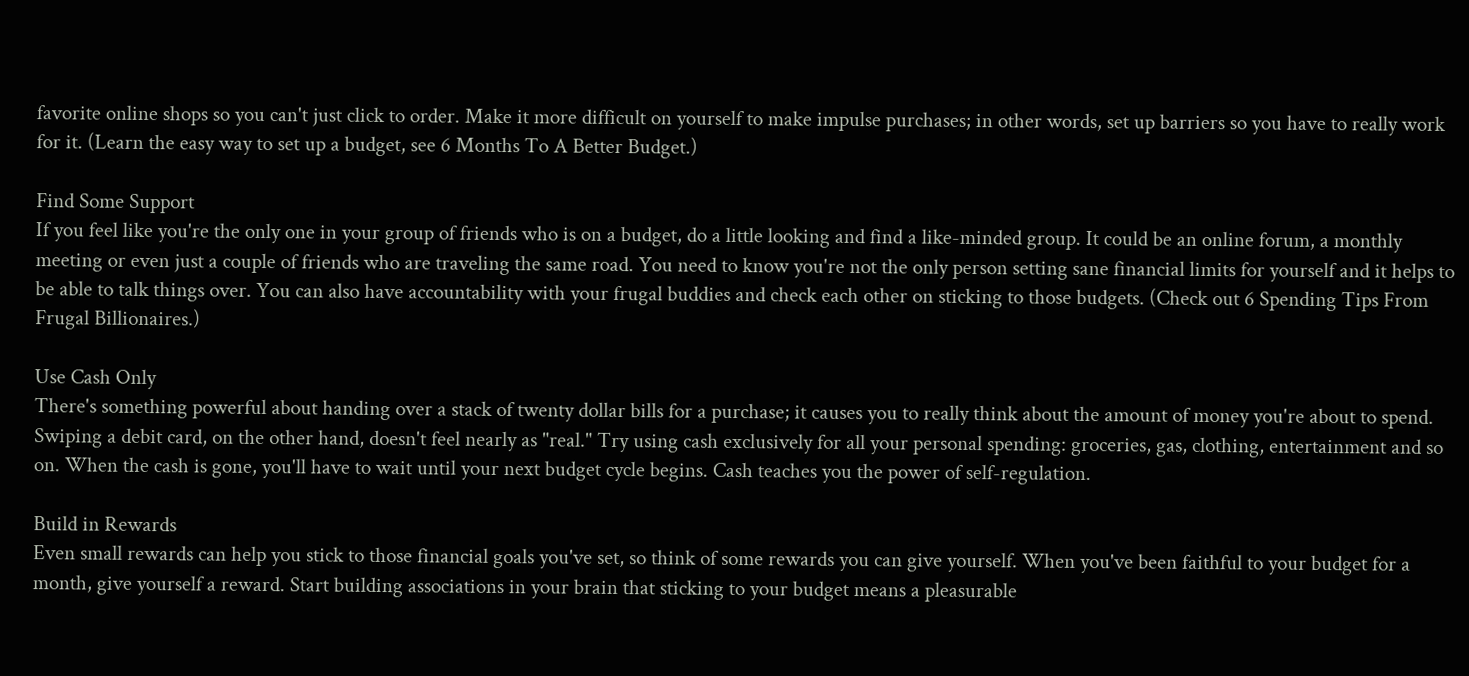favorite online shops so you can't just click to order. Make it more difficult on yourself to make impulse purchases; in other words, set up barriers so you have to really work for it. (Learn the easy way to set up a budget, see 6 Months To A Better Budget.)

Find Some Support
If you feel like you're the only one in your group of friends who is on a budget, do a little looking and find a like-minded group. It could be an online forum, a monthly meeting or even just a couple of friends who are traveling the same road. You need to know you're not the only person setting sane financial limits for yourself and it helps to be able to talk things over. You can also have accountability with your frugal buddies and check each other on sticking to those budgets. (Check out 6 Spending Tips From Frugal Billionaires.)

Use Cash Only
There's something powerful about handing over a stack of twenty dollar bills for a purchase; it causes you to really think about the amount of money you're about to spend. Swiping a debit card, on the other hand, doesn't feel nearly as "real." Try using cash exclusively for all your personal spending: groceries, gas, clothing, entertainment and so on. When the cash is gone, you'll have to wait until your next budget cycle begins. Cash teaches you the power of self-regulation.

Build in Rewards
Even small rewards can help you stick to those financial goals you've set, so think of some rewards you can give yourself. When you've been faithful to your budget for a month, give yourself a reward. Start building associations in your brain that sticking to your budget means a pleasurable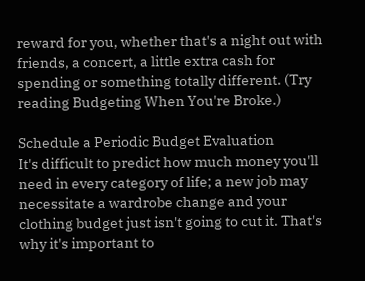reward for you, whether that's a night out with friends, a concert, a little extra cash for spending or something totally different. (Try reading Budgeting When You're Broke.)

Schedule a Periodic Budget Evaluation
It's difficult to predict how much money you'll need in every category of life; a new job may necessitate a wardrobe change and your clothing budget just isn't going to cut it. That's why it's important to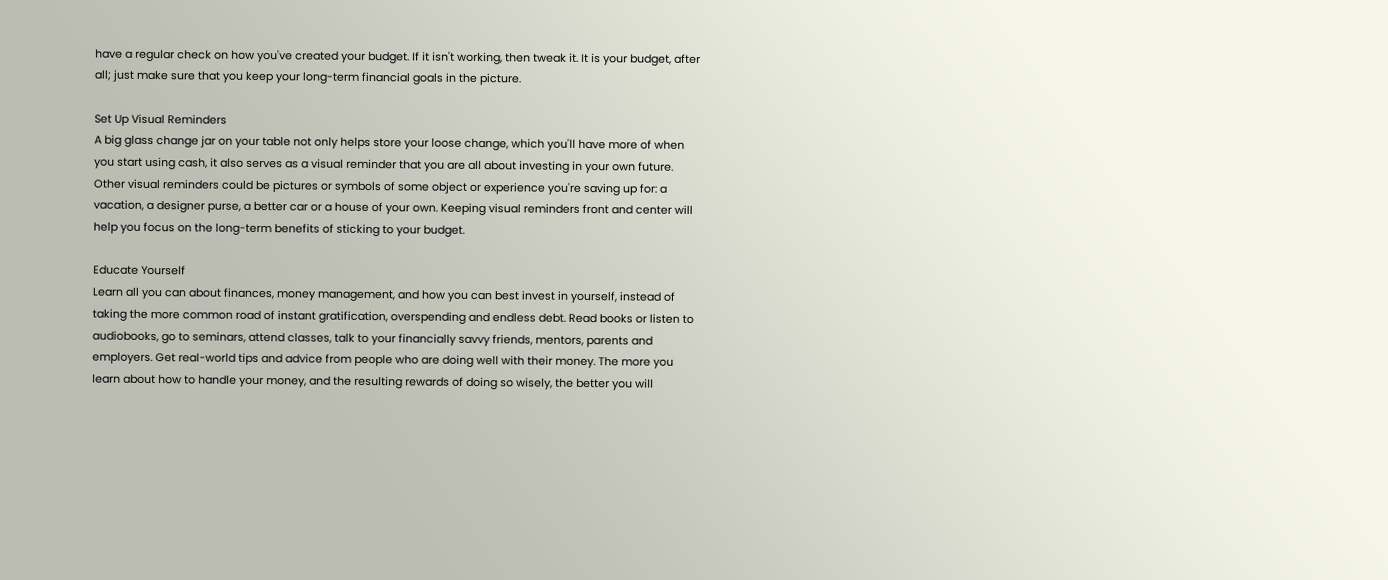have a regular check on how you've created your budget. If it isn't working, then tweak it. It is your budget, after all; just make sure that you keep your long-term financial goals in the picture.

Set Up Visual Reminders
A big glass change jar on your table not only helps store your loose change, which you'll have more of when you start using cash, it also serves as a visual reminder that you are all about investing in your own future. Other visual reminders could be pictures or symbols of some object or experience you're saving up for: a vacation, a designer purse, a better car or a house of your own. Keeping visual reminders front and center will help you focus on the long-term benefits of sticking to your budget.

Educate Yourself
Learn all you can about finances, money management, and how you can best invest in yourself, instead of taking the more common road of instant gratification, overspending and endless debt. Read books or listen to audiobooks, go to seminars, attend classes, talk to your financially savvy friends, mentors, parents and employers. Get real-world tips and advice from people who are doing well with their money. The more you learn about how to handle your money, and the resulting rewards of doing so wisely, the better you will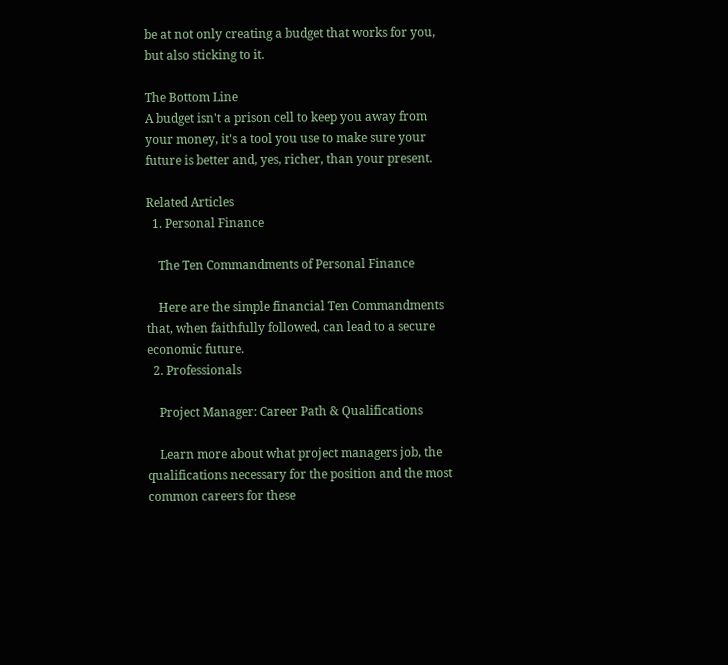be at not only creating a budget that works for you, but also sticking to it.

The Bottom Line
A budget isn't a prison cell to keep you away from your money, it's a tool you use to make sure your future is better and, yes, richer, than your present.

Related Articles
  1. Personal Finance

    The Ten Commandments of Personal Finance

    Here are the simple financial Ten Commandments that, when faithfully followed, can lead to a secure economic future.
  2. Professionals

    Project Manager: Career Path & Qualifications

    Learn more about what project managers job, the qualifications necessary for the position and the most common careers for these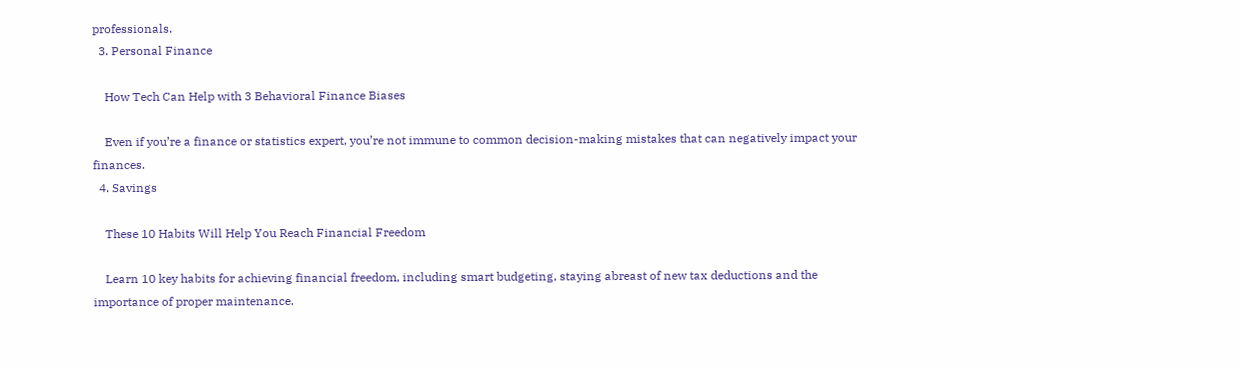professionals.
  3. Personal Finance

    How Tech Can Help with 3 Behavioral Finance Biases

    Even if you’re a finance or statistics expert, you’re not immune to common decision-making mistakes that can negatively impact your finances.
  4. Savings

    These 10 Habits Will Help You Reach Financial Freedom

    Learn 10 key habits for achieving financial freedom, including smart budgeting, staying abreast of new tax deductions and the importance of proper maintenance.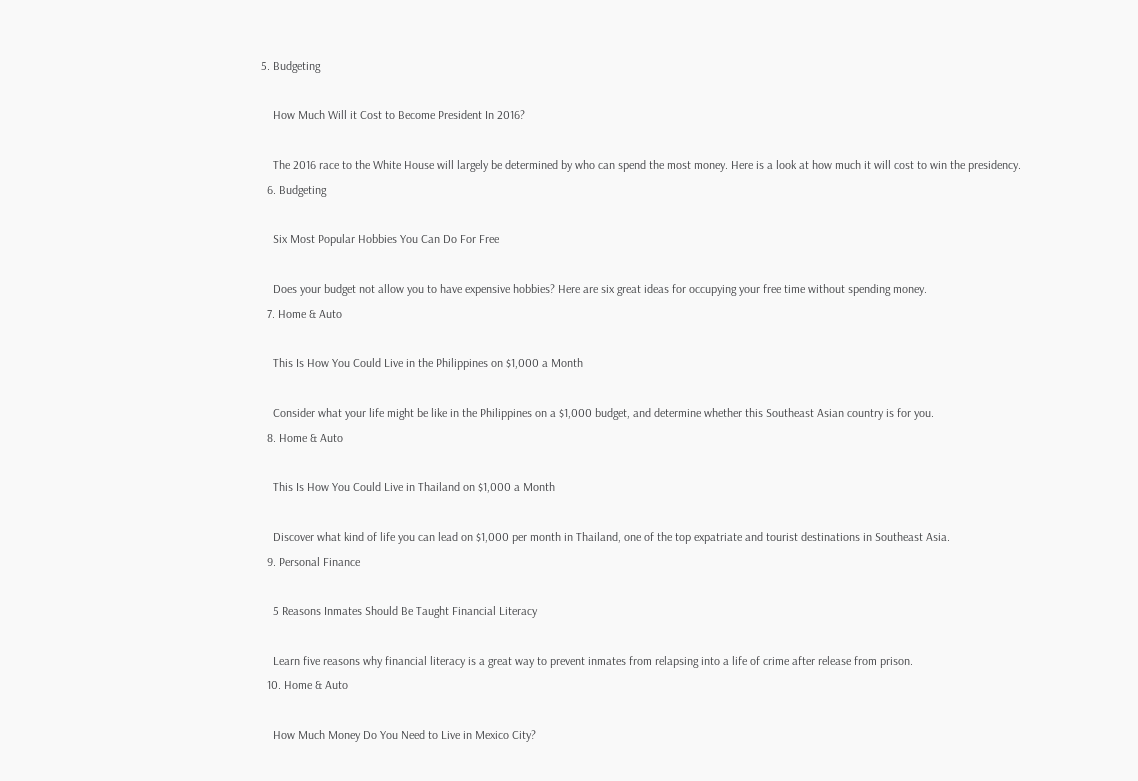5. Budgeting

    How Much Will it Cost to Become President In 2016?

    The 2016 race to the White House will largely be determined by who can spend the most money. Here is a look at how much it will cost to win the presidency.
  6. Budgeting

    Six Most Popular Hobbies You Can Do For Free

    Does your budget not allow you to have expensive hobbies? Here are six great ideas for occupying your free time without spending money.
  7. Home & Auto

    This Is How You Could Live in the Philippines on $1,000 a Month

    Consider what your life might be like in the Philippines on a $1,000 budget, and determine whether this Southeast Asian country is for you.
  8. Home & Auto

    This Is How You Could Live in Thailand on $1,000 a Month

    Discover what kind of life you can lead on $1,000 per month in Thailand, one of the top expatriate and tourist destinations in Southeast Asia.
  9. Personal Finance

    5 Reasons Inmates Should Be Taught Financial Literacy

    Learn five reasons why financial literacy is a great way to prevent inmates from relapsing into a life of crime after release from prison.
  10. Home & Auto

    How Much Money Do You Need to Live in Mexico City?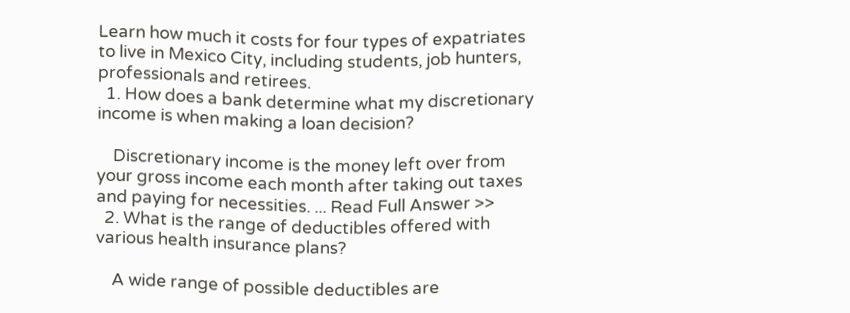Learn how much it costs for four types of expatriates to live in Mexico City, including students, job hunters, professionals and retirees.
  1. How does a bank determine what my discretionary income is when making a loan decision?

    Discretionary income is the money left over from your gross income each month after taking out taxes and paying for necessities. ... Read Full Answer >>
  2. What is the range of deductibles offered with various health insurance plans?

    A wide range of possible deductibles are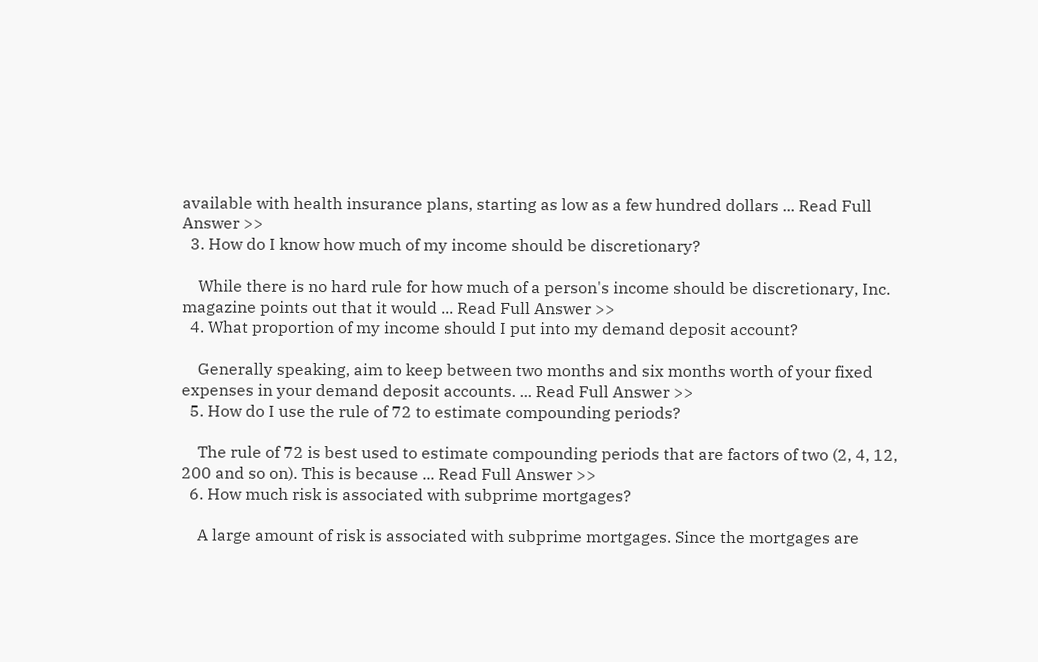available with health insurance plans, starting as low as a few hundred dollars ... Read Full Answer >>
  3. How do I know how much of my income should be discretionary?

    While there is no hard rule for how much of a person's income should be discretionary, Inc. magazine points out that it would ... Read Full Answer >>
  4. What proportion of my income should I put into my demand deposit account?

    Generally speaking, aim to keep between two months and six months worth of your fixed expenses in your demand deposit accounts. ... Read Full Answer >>
  5. How do I use the rule of 72 to estimate compounding periods?

    The rule of 72 is best used to estimate compounding periods that are factors of two (2, 4, 12, 200 and so on). This is because ... Read Full Answer >>
  6. How much risk is associated with subprime mortgages?

    A large amount of risk is associated with subprime mortgages. Since the mortgages are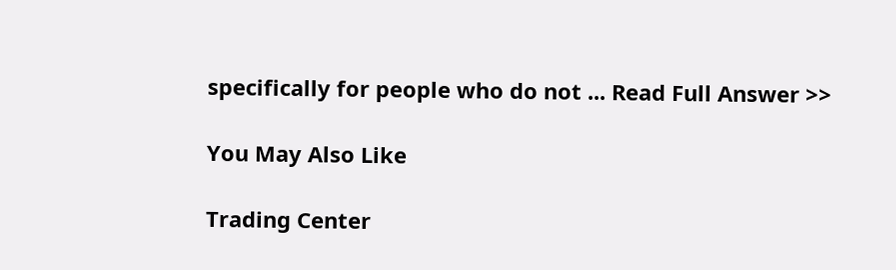specifically for people who do not ... Read Full Answer >>

You May Also Like

Trading Center